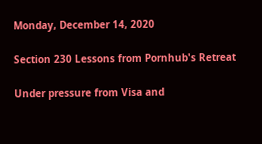Monday, December 14, 2020

Section 230 Lessons from Pornhub's Retreat

Under pressure from Visa and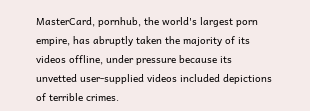MasterCard, pornhub, the world's largest porn empire, has abruptly taken the majority of its videos offline, under pressure because its unvetted user-supplied videos included depictions of terrible crimes.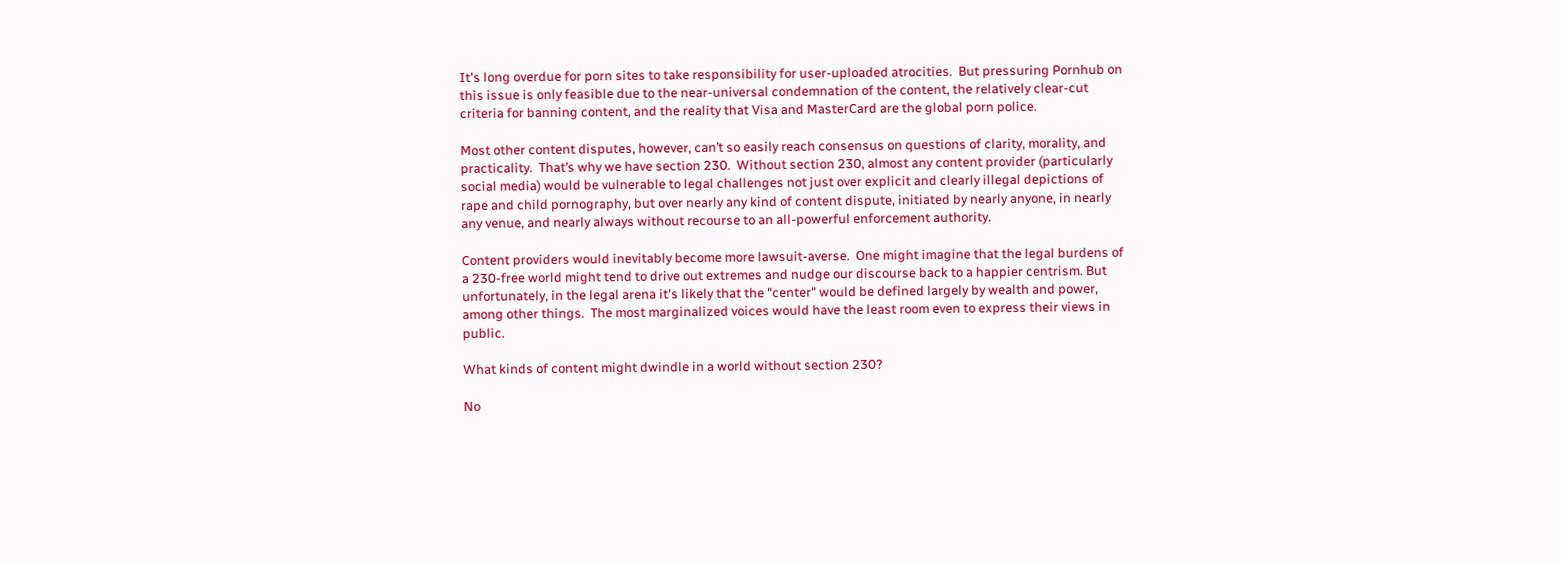It's long overdue for porn sites to take responsibility for user-uploaded atrocities.  But pressuring Pornhub on this issue is only feasible due to the near-universal condemnation of the content, the relatively clear-cut criteria for banning content, and the reality that Visa and MasterCard are the global porn police.

Most other content disputes, however, can’t so easily reach consensus on questions of clarity, morality, and practicality.  That’s why we have section 230.  Without section 230, almost any content provider (particularly social media) would be vulnerable to legal challenges not just over explicit and clearly illegal depictions of rape and child pornography, but over nearly any kind of content dispute, initiated by nearly anyone, in nearly any venue, and nearly always without recourse to an all-powerful enforcement authority.

Content providers would inevitably become more lawsuit-averse.  One might imagine that the legal burdens of a 230-free world might tend to drive out extremes and nudge our discourse back to a happier centrism. But unfortunately, in the legal arena it's likely that the "center" would be defined largely by wealth and power, among other things.  The most marginalized voices would have the least room even to express their views in public.

What kinds of content might dwindle in a world without section 230?

No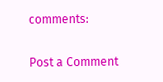comments:

Post a Comment